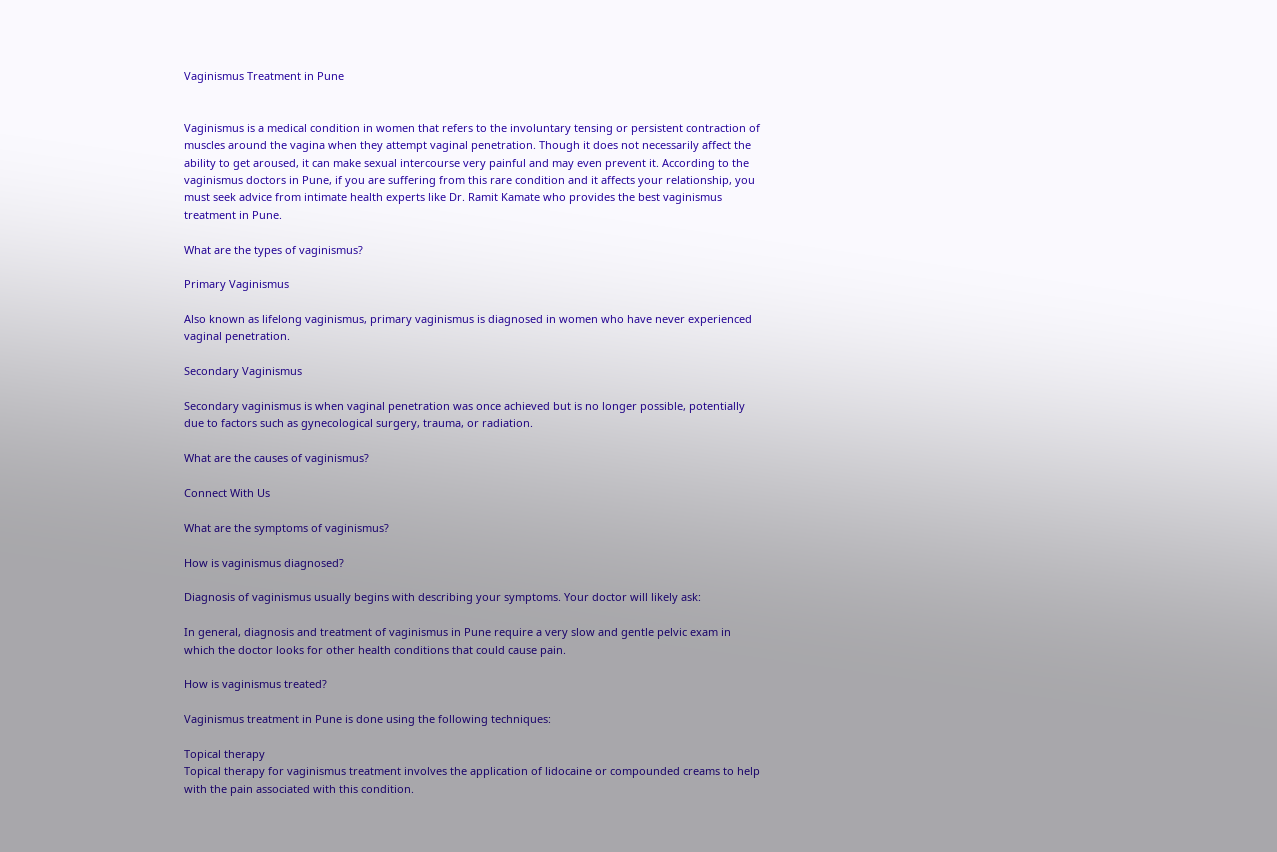Vaginismus Treatment in Pune


Vaginismus is a medical condition in women that refers to the involuntary tensing or persistent contraction of muscles around the vagina when they attempt vaginal penetration. Though it does not necessarily affect the ability to get aroused, it can make sexual intercourse very painful and may even prevent it. According to the vaginismus doctors in Pune, if you are suffering from this rare condition and it affects your relationship, you must seek advice from intimate health experts like Dr. Ramit Kamate who provides the best vaginismus treatment in Pune.

What are the types of vaginismus?

Primary Vaginismus

Also known as lifelong vaginismus, primary vaginismus is diagnosed in women who have never experienced vaginal penetration.

Secondary Vaginismus

Secondary vaginismus is when vaginal penetration was once achieved but is no longer possible, potentially due to factors such as gynecological surgery, trauma, or radiation.

What are the causes of vaginismus?

Connect With Us

What are the symptoms of vaginismus?

How is vaginismus diagnosed?

Diagnosis of vaginismus usually begins with describing your symptoms. Your doctor will likely ask:

In general, diagnosis and treatment of vaginismus in Pune require a very slow and gentle pelvic exam in which the doctor looks for other health conditions that could cause pain.

How is vaginismus treated?

Vaginismus treatment in Pune is done using the following techniques:

Topical therapy
Topical therapy for vaginismus treatment involves the application of lidocaine or compounded creams to help with the pain associated with this condition.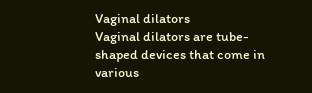Vaginal dilators
Vaginal dilators are tube-shaped devices that come in various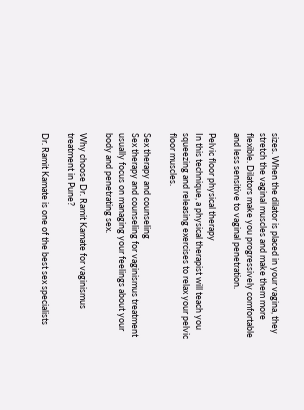sizes. When the dilator is placed in your vagina, they stretch the vaginal muscles and make them more flexible. Dilators make you progressively comfortable and less sensitive to vaginal penetration.

Pelvic floor physical therapy
In this technique, a physical therapist will teach you squeezing and releasing exercises to relax your pelvic floor muscles.

Sex therapy and counseling
Sex therapy and counseling for vaginismus treatment usually focus on managing your feelings about your body and penetrating sex.

Why choose Dr. Ramit Kamate for vaginismus treatment in Pune?

Dr. Ramit Kamate is one of the best sex specialists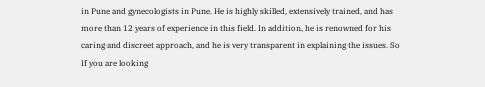in Pune and gynecologists in Pune. He is highly skilled, extensively trained, and has more than 12 years of experience in this field. In addition, he is renowned for his caring and discreet approach, and he is very transparent in explaining the issues. So If you are looking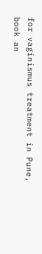for vaginismus treatment in Pune, book an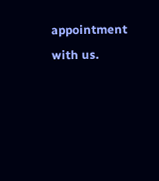appointment with us.